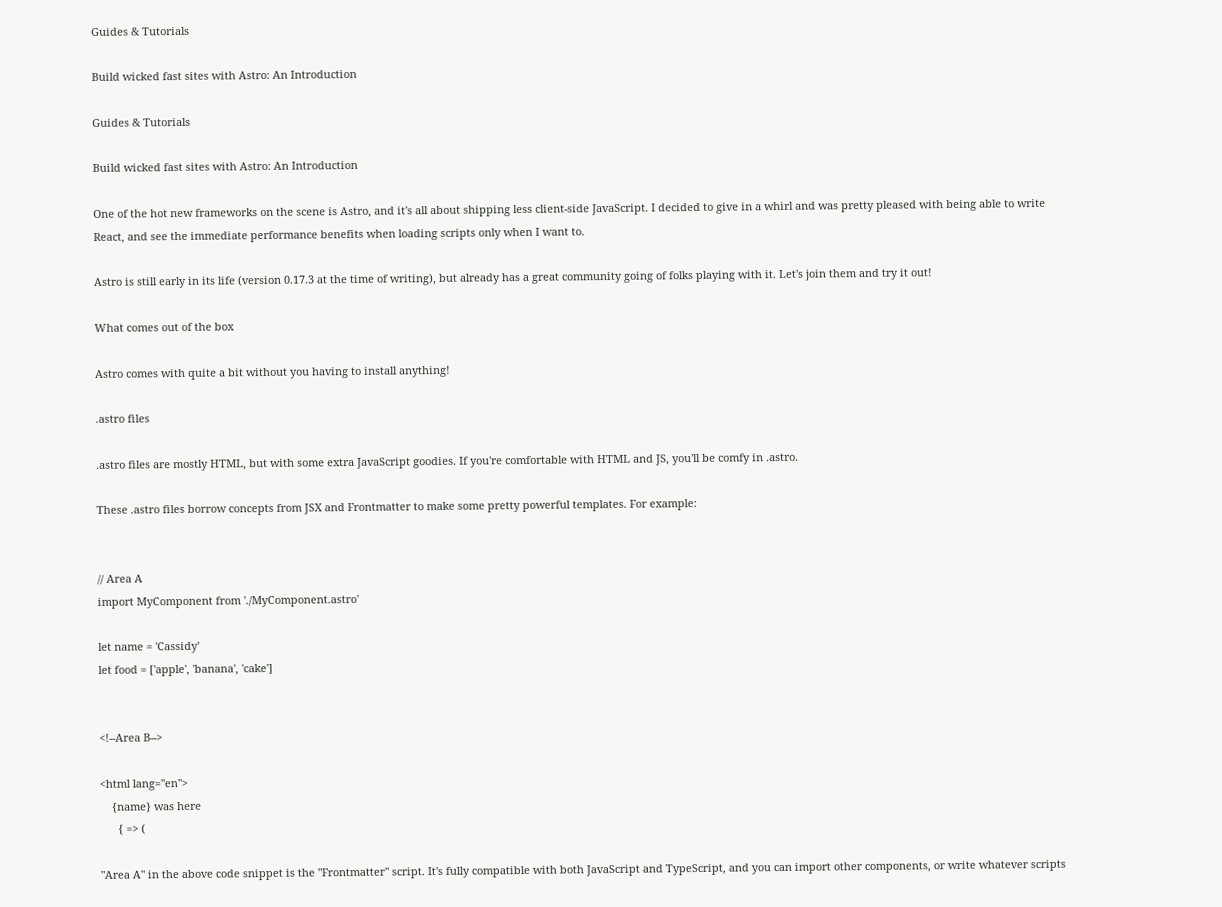Guides & Tutorials

Build wicked fast sites with Astro: An Introduction

Guides & Tutorials

Build wicked fast sites with Astro: An Introduction

One of the hot new frameworks on the scene is Astro, and it's all about shipping less client-side JavaScript. I decided to give in a whirl and was pretty pleased with being able to write React, and see the immediate performance benefits when loading scripts only when I want to.

Astro is still early in its life (version 0.17.3 at the time of writing), but already has a great community going of folks playing with it. Let's join them and try it out!

What comes out of the box

Astro comes with quite a bit without you having to install anything!

.astro files

.astro files are mostly HTML, but with some extra JavaScript goodies. If you're comfortable with HTML and JS, you'll be comfy in .astro.

These .astro files borrow concepts from JSX and Frontmatter to make some pretty powerful templates. For example:


// Area A
import MyComponent from './MyComponent.astro'

let name = 'Cassidy'
let food = ['apple', 'banana', 'cake']


<!--Area B-->

<html lang="en">
    {name} was here
      { => (

"Area A" in the above code snippet is the "Frontmatter" script. It's fully compatible with both JavaScript and TypeScript, and you can import other components, or write whatever scripts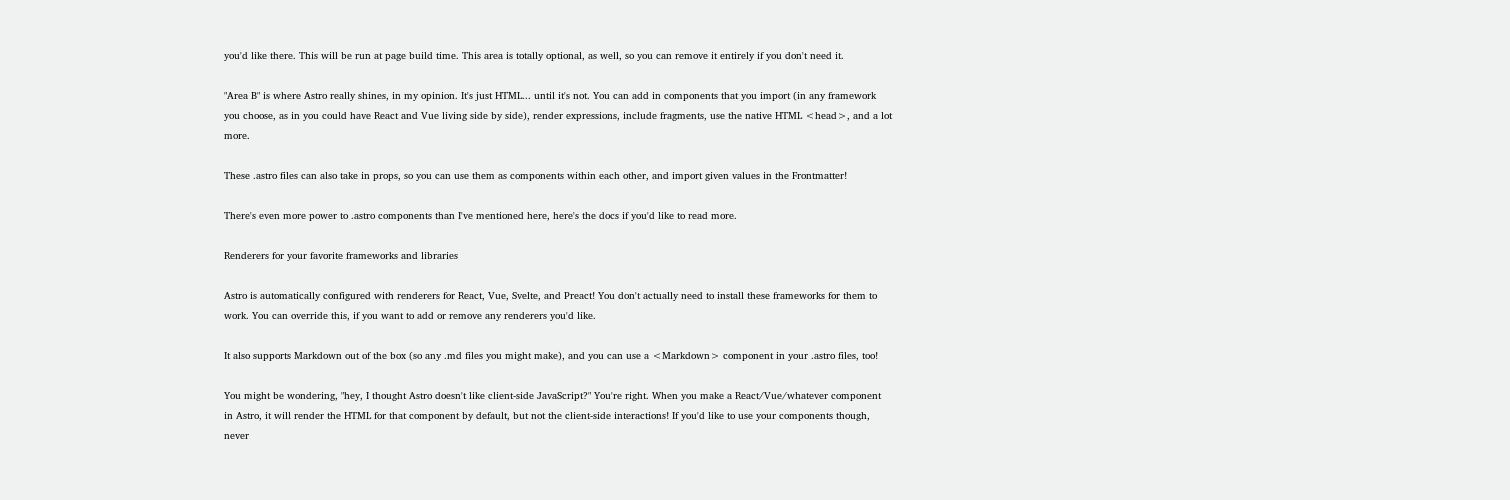you'd like there. This will be run at page build time. This area is totally optional, as well, so you can remove it entirely if you don't need it.

"Area B" is where Astro really shines, in my opinion. It's just HTML... until it's not. You can add in components that you import (in any framework you choose, as in you could have React and Vue living side by side), render expressions, include fragments, use the native HTML <head>, and a lot more.

These .astro files can also take in props, so you can use them as components within each other, and import given values in the Frontmatter!

There's even more power to .astro components than I've mentioned here, here's the docs if you'd like to read more.

Renderers for your favorite frameworks and libraries

Astro is automatically configured with renderers for React, Vue, Svelte, and Preact! You don't actually need to install these frameworks for them to work. You can override this, if you want to add or remove any renderers you'd like.

It also supports Markdown out of the box (so any .md files you might make), and you can use a <Markdown> component in your .astro files, too!

You might be wondering, "hey, I thought Astro doesn't like client-side JavaScript?" You're right. When you make a React/Vue/whatever component in Astro, it will render the HTML for that component by default, but not the client-side interactions! If you'd like to use your components though, never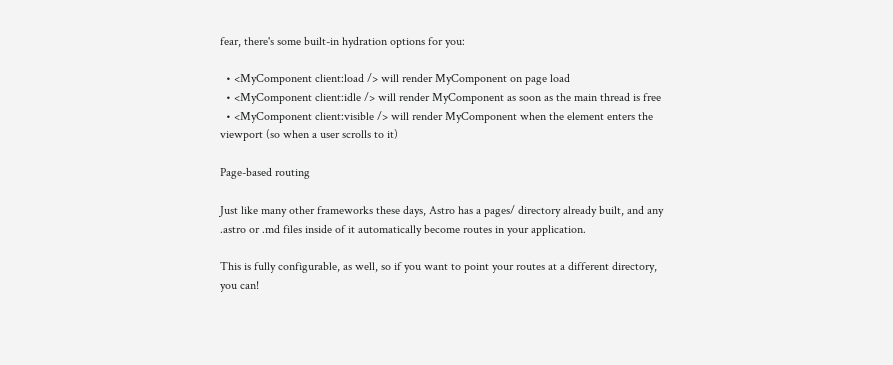fear, there's some built-in hydration options for you:

  • <MyComponent client:load /> will render MyComponent on page load
  • <MyComponent client:idle /> will render MyComponent as soon as the main thread is free
  • <MyComponent client:visible /> will render MyComponent when the element enters the viewport (so when a user scrolls to it)

Page-based routing

Just like many other frameworks these days, Astro has a pages/ directory already built, and any .astro or .md files inside of it automatically become routes in your application.

This is fully configurable, as well, so if you want to point your routes at a different directory, you can!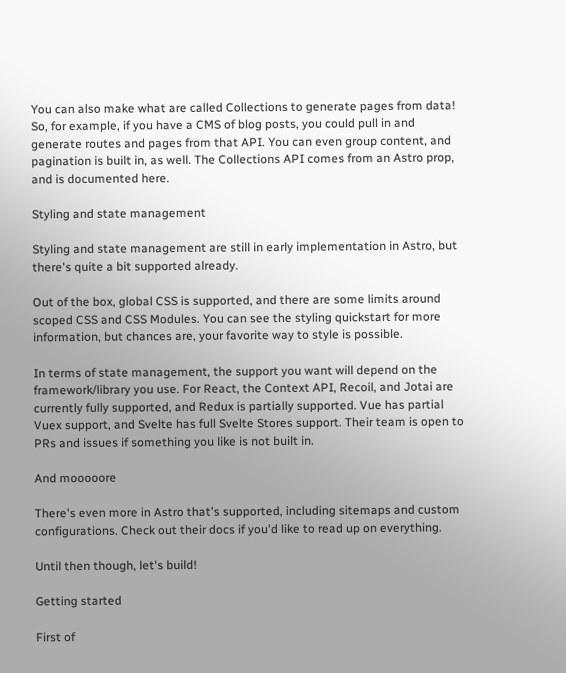You can also make what are called Collections to generate pages from data! So, for example, if you have a CMS of blog posts, you could pull in and generate routes and pages from that API. You can even group content, and pagination is built in, as well. The Collections API comes from an Astro prop, and is documented here.

Styling and state management

Styling and state management are still in early implementation in Astro, but there's quite a bit supported already.

Out of the box, global CSS is supported, and there are some limits around scoped CSS and CSS Modules. You can see the styling quickstart for more information, but chances are, your favorite way to style is possible.

In terms of state management, the support you want will depend on the framework/library you use. For React, the Context API, Recoil, and Jotai are currently fully supported, and Redux is partially supported. Vue has partial Vuex support, and Svelte has full Svelte Stores support. Their team is open to PRs and issues if something you like is not built in.

And mooooore

There's even more in Astro that's supported, including sitemaps and custom configurations. Check out their docs if you'd like to read up on everything.

Until then though, let's build!

Getting started

First of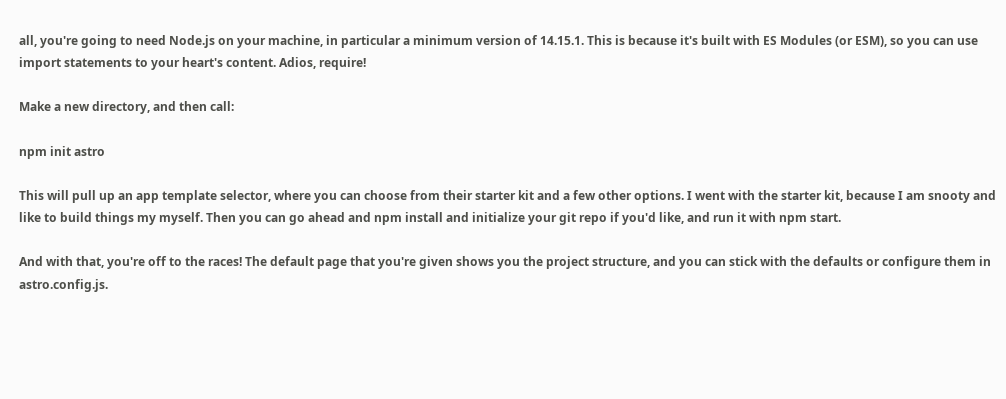all, you're going to need Node.js on your machine, in particular a minimum version of 14.15.1. This is because it's built with ES Modules (or ESM), so you can use import statements to your heart's content. Adios, require!

Make a new directory, and then call:

npm init astro

This will pull up an app template selector, where you can choose from their starter kit and a few other options. I went with the starter kit, because I am snooty and like to build things my myself. Then you can go ahead and npm install and initialize your git repo if you'd like, and run it with npm start.

And with that, you're off to the races! The default page that you're given shows you the project structure, and you can stick with the defaults or configure them in astro.config.js.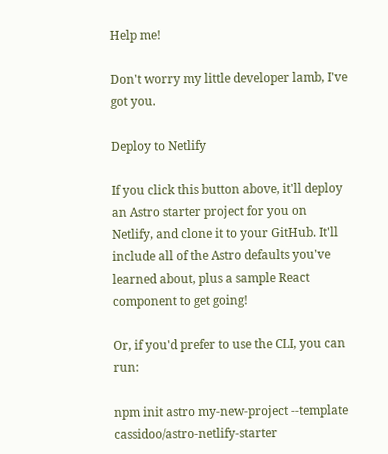Help me!

Don't worry my little developer lamb, I've got you.

Deploy to Netlify

If you click this button above, it'll deploy an Astro starter project for you on Netlify, and clone it to your GitHub. It'll include all of the Astro defaults you've learned about, plus a sample React component to get going!

Or, if you'd prefer to use the CLI, you can run:

npm init astro my-new-project --template cassidoo/astro-netlify-starter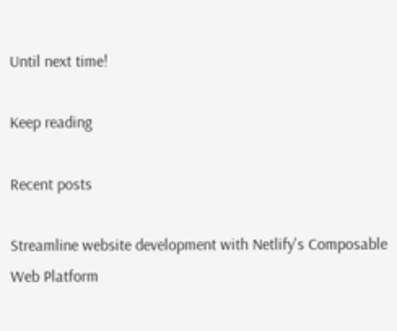Until next time!

Keep reading

Recent posts

Streamline website development with Netlify's Composable Web Platform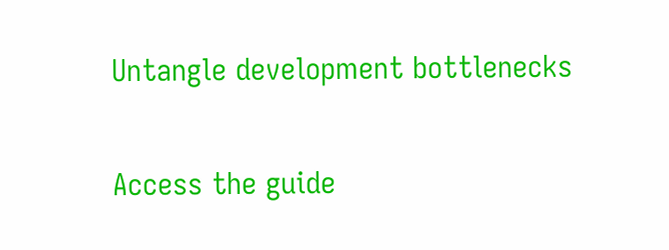Untangle development bottlenecks

Access the guide